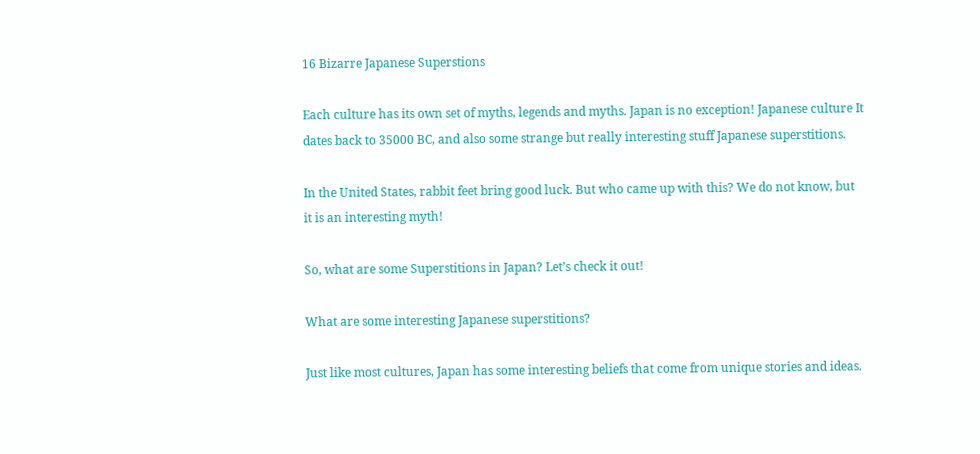16 Bizarre Japanese Superstions

Each culture has its own set of myths, legends and myths. Japan is no exception! Japanese culture It dates back to 35000 BC, and also some strange but really interesting stuff Japanese superstitions.

In the United States, rabbit feet bring good luck. But who came up with this? We do not know, but it is an interesting myth!

So, what are some Superstitions in Japan? Let’s check it out!

What are some interesting Japanese superstitions?

Just like most cultures, Japan has some interesting beliefs that come from unique stories and ideas.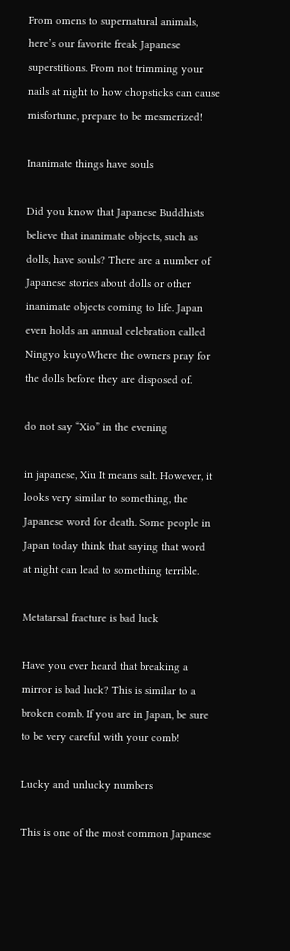From omens to supernatural animals, here’s our favorite freak Japanese superstitions. From not trimming your nails at night to how chopsticks can cause misfortune, prepare to be mesmerized!

Inanimate things have souls

Did you know that Japanese Buddhists believe that inanimate objects, such as dolls, have souls? There are a number of Japanese stories about dolls or other inanimate objects coming to life. Japan even holds an annual celebration called Ningyo kuyoWhere the owners pray for the dolls before they are disposed of.

do not say “Xio” in the evening

in japanese, Xiu It means salt. However, it looks very similar to something, the Japanese word for death. Some people in Japan today think that saying that word at night can lead to something terrible.

Metatarsal fracture is bad luck

Have you ever heard that breaking a mirror is bad luck? This is similar to a broken comb. If you are in Japan, be sure to be very careful with your comb!

Lucky and unlucky numbers

This is one of the most common Japanese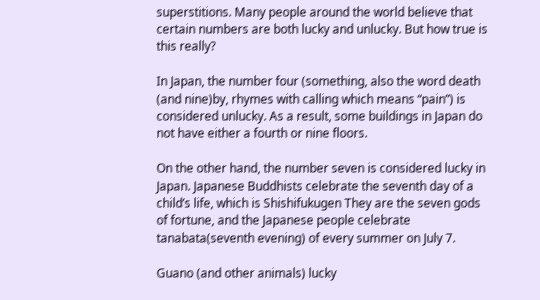superstitions. Many people around the world believe that certain numbers are both lucky and unlucky. But how true is this really?

In Japan, the number four (something, also the word death (and nine)by, rhymes with calling which means “pain”) is considered unlucky. As a result, some buildings in Japan do not have either a fourth or nine floors.

On the other hand, the number seven is considered lucky in Japan. Japanese Buddhists celebrate the seventh day of a child’s life, which is Shishifukugen They are the seven gods of fortune, and the Japanese people celebrate tanabata(seventh evening) of every summer on July 7.

Guano (and other animals) lucky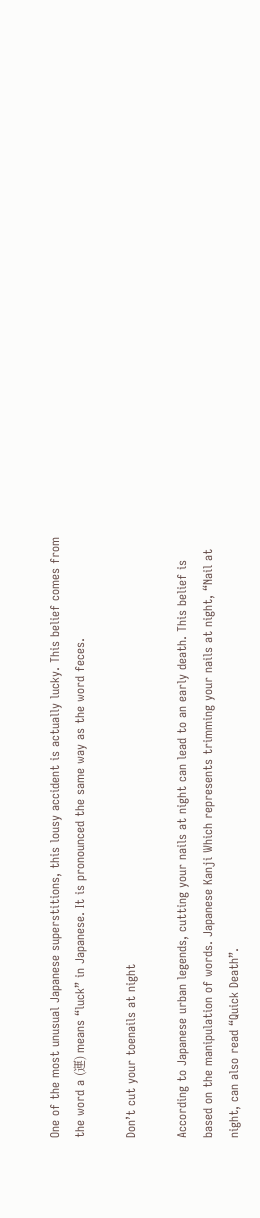One of the most unusual Japanese superstitions, this lousy accident is actually lucky. This belief comes from the word a (運) means “luck” in Japanese. It is pronounced the same way as the word feces.

Don’t cut your toenails at night

According to Japanese urban legends, cutting your nails at night can lead to an early death. This belief is based on the manipulation of words. Japanese Kanji Which represents trimming your nails at night, “Nail at night, can also read “Quick Death”.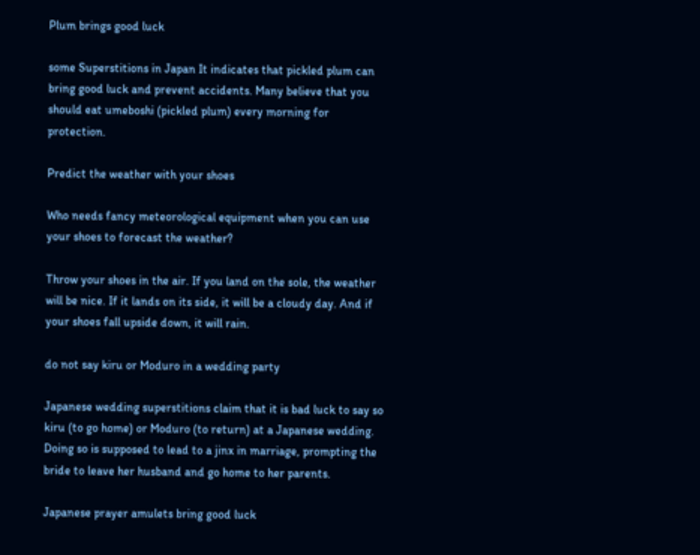Plum brings good luck

some Superstitions in Japan It indicates that pickled plum can bring good luck and prevent accidents. Many believe that you should eat umeboshi (pickled plum) every morning for protection.

Predict the weather with your shoes

Who needs fancy meteorological equipment when you can use your shoes to forecast the weather?

Throw your shoes in the air. If you land on the sole, the weather will be nice. If it lands on its side, it will be a cloudy day. And if your shoes fall upside down, it will rain.

do not say kiru or Moduro in a wedding party

Japanese wedding superstitions claim that it is bad luck to say so kiru (to go home) or Moduro (to return) at a Japanese wedding. Doing so is supposed to lead to a jinx in marriage, prompting the bride to leave her husband and go home to her parents.

Japanese prayer amulets bring good luck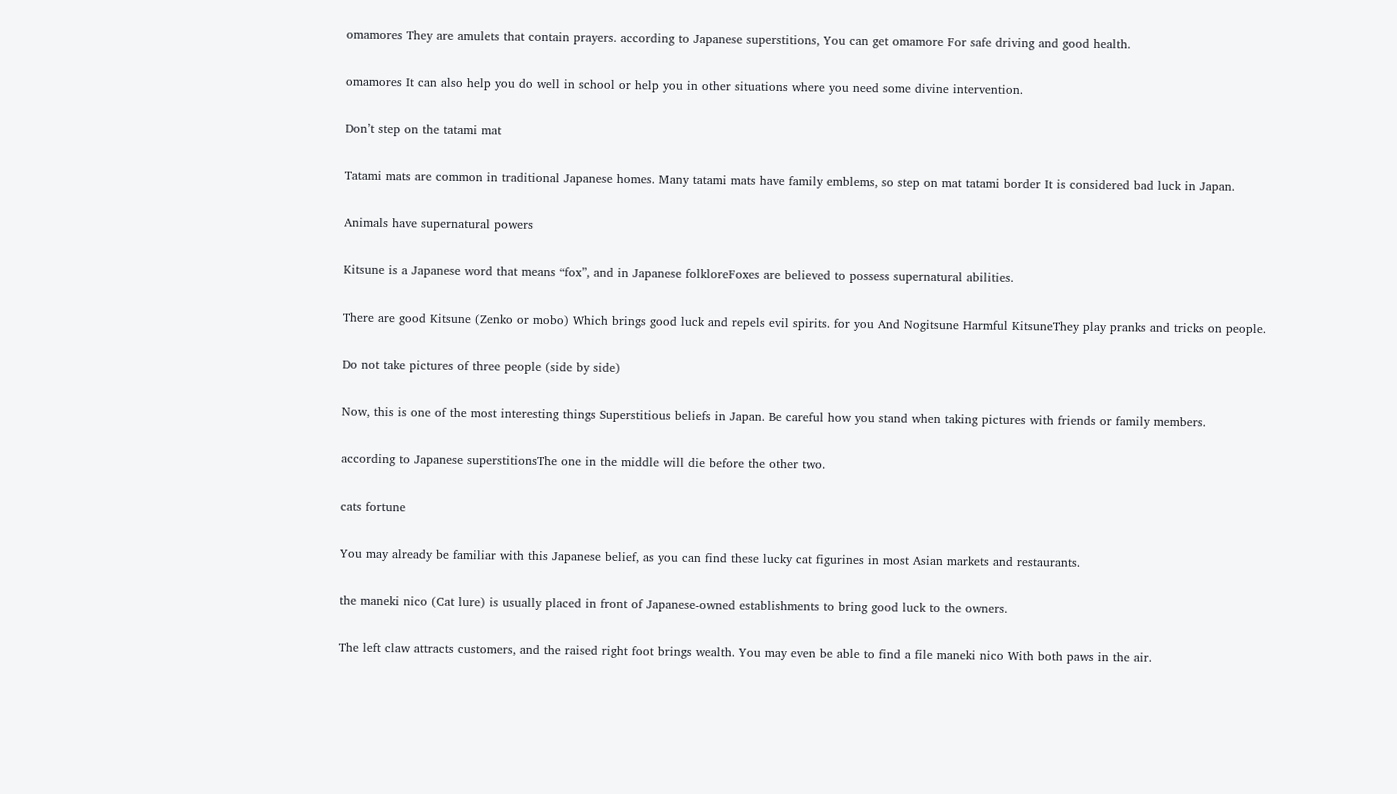omamores They are amulets that contain prayers. according to Japanese superstitions, You can get omamore For safe driving and good health.

omamores It can also help you do well in school or help you in other situations where you need some divine intervention.

Don’t step on the tatami mat

Tatami mats are common in traditional Japanese homes. Many tatami mats have family emblems, so step on mat tatami border It is considered bad luck in Japan.

Animals have supernatural powers

Kitsune is a Japanese word that means “fox”, and in Japanese folkloreFoxes are believed to possess supernatural abilities.

There are good Kitsune (Zenko or mobo) Which brings good luck and repels evil spirits. for you And Nogitsune Harmful KitsuneThey play pranks and tricks on people.

Do not take pictures of three people (side by side)

Now, this is one of the most interesting things Superstitious beliefs in Japan. Be careful how you stand when taking pictures with friends or family members.

according to Japanese superstitionsThe one in the middle will die before the other two.

cats fortune

You may already be familiar with this Japanese belief, as you can find these lucky cat figurines in most Asian markets and restaurants.

the maneki nico (Cat lure) is usually placed in front of Japanese-owned establishments to bring good luck to the owners.

The left claw attracts customers, and the raised right foot brings wealth. You may even be able to find a file maneki nico With both paws in the air.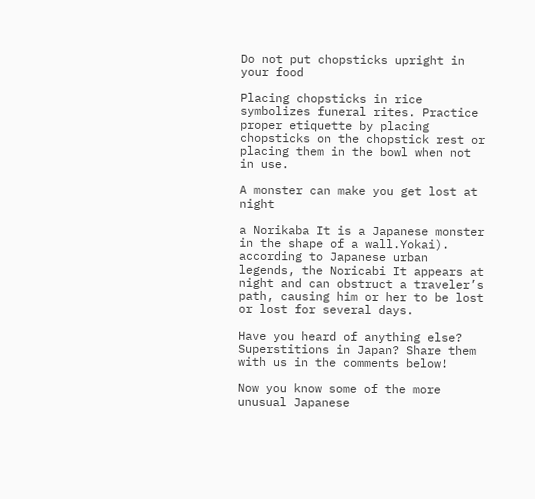Do not put chopsticks upright in your food

Placing chopsticks in rice symbolizes funeral rites. Practice proper etiquette by placing chopsticks on the chopstick rest or placing them in the bowl when not in use.

A monster can make you get lost at night

a Norikaba It is a Japanese monster in the shape of a wall.Yokai). according to Japanese urban legends, the Noricabi It appears at night and can obstruct a traveler’s path, causing him or her to be lost or lost for several days.

Have you heard of anything else? Superstitions in Japan? Share them with us in the comments below!

Now you know some of the more unusual Japanese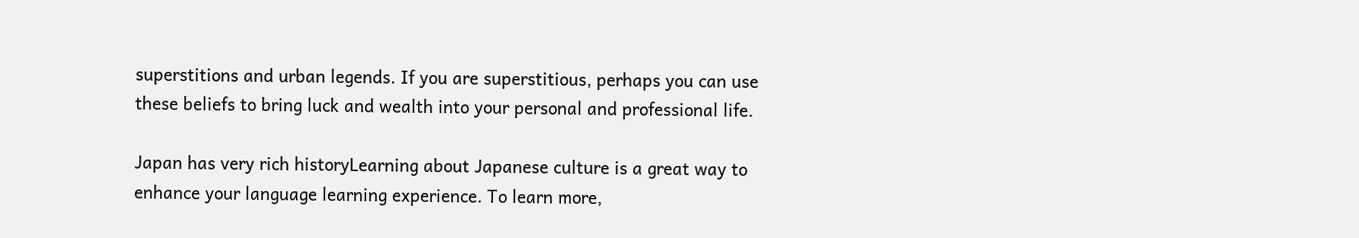superstitions and urban legends. If you are superstitious, perhaps you can use these beliefs to bring luck and wealth into your personal and professional life.

Japan has very rich historyLearning about Japanese culture is a great way to enhance your language learning experience. To learn more,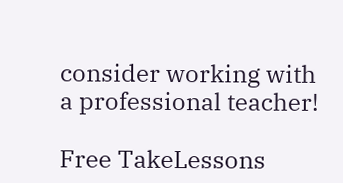consider working with a professional teacher!

Free TakeLessons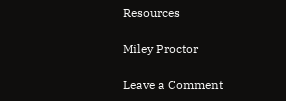Resources

Miley Proctor

Leave a Comment